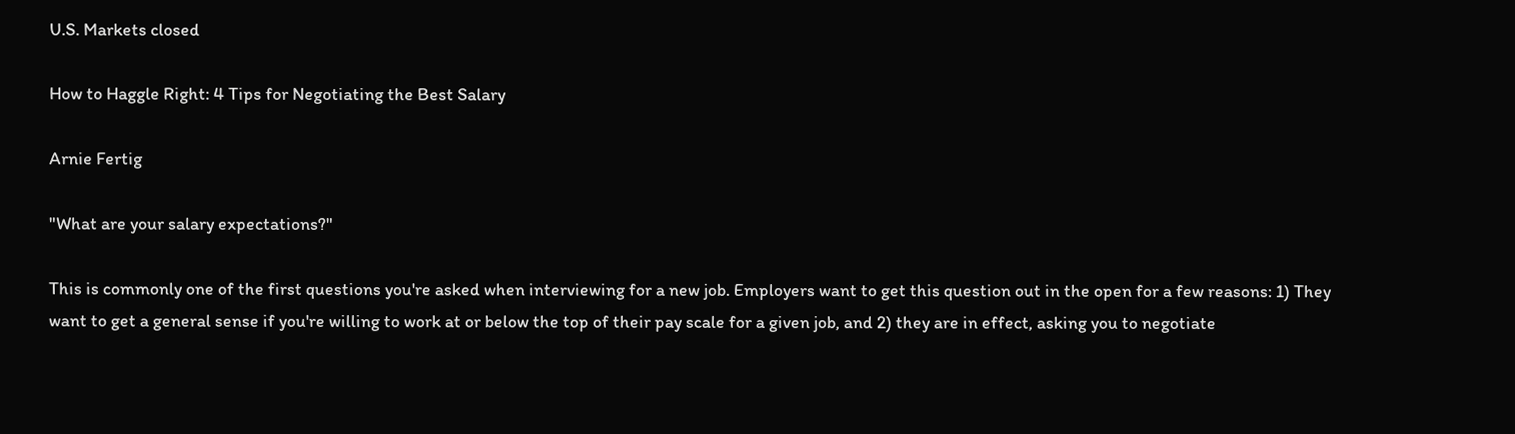U.S. Markets closed

How to Haggle Right: 4 Tips for Negotiating the Best Salary

Arnie Fertig

"What are your salary expectations?"

This is commonly one of the first questions you're asked when interviewing for a new job. Employers want to get this question out in the open for a few reasons: 1) They want to get a general sense if you're willing to work at or below the top of their pay scale for a given job, and 2) they are in effect, asking you to negotiate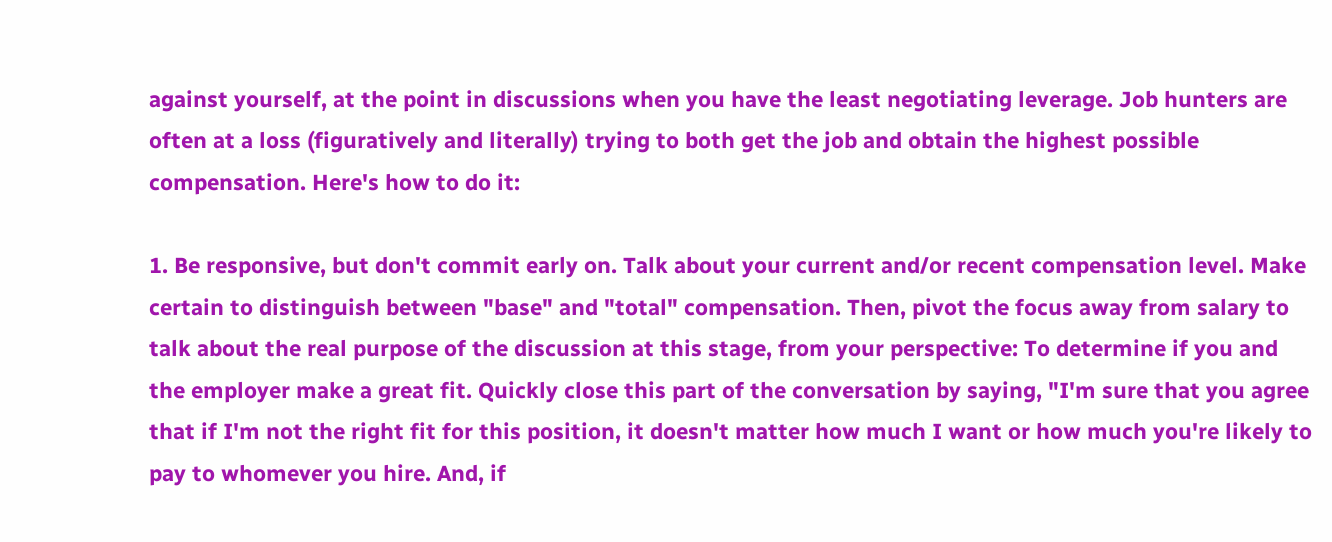against yourself, at the point in discussions when you have the least negotiating leverage. Job hunters are often at a loss (figuratively and literally) trying to both get the job and obtain the highest possible compensation. Here's how to do it:

1. Be responsive, but don't commit early on. Talk about your current and/or recent compensation level. Make certain to distinguish between "base" and "total" compensation. Then, pivot the focus away from salary to talk about the real purpose of the discussion at this stage, from your perspective: To determine if you and the employer make a great fit. Quickly close this part of the conversation by saying, "I'm sure that you agree that if I'm not the right fit for this position, it doesn't matter how much I want or how much you're likely to pay to whomever you hire. And, if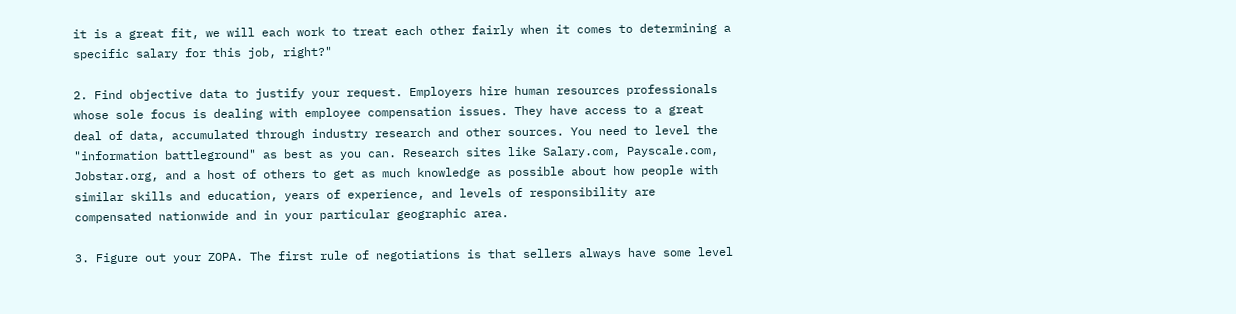it is a great fit, we will each work to treat each other fairly when it comes to determining a specific salary for this job, right?"

2. Find objective data to justify your request. Employers hire human resources professionals whose sole focus is dealing with employee compensation issues. They have access to a great deal of data, accumulated through industry research and other sources. You need to level the "information battleground" as best as you can. Research sites like Salary.com, Payscale.com, Jobstar.org, and a host of others to get as much knowledge as possible about how people with similar skills and education, years of experience, and levels of responsibility are compensated nationwide and in your particular geographic area.

3. Figure out your ZOPA. The first rule of negotiations is that sellers always have some level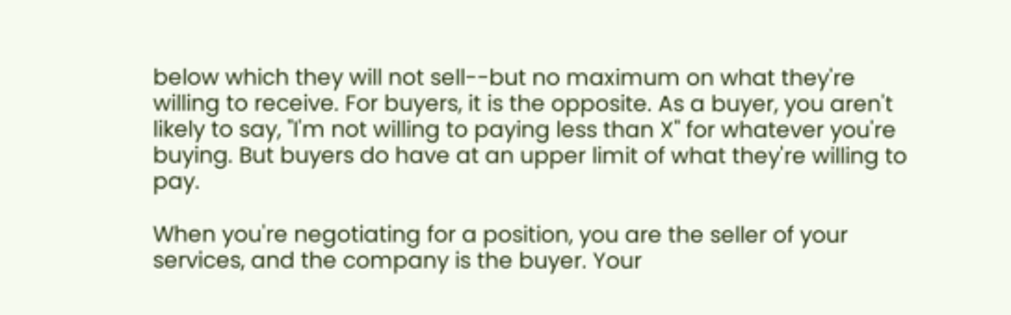below which they will not sell--but no maximum on what they're willing to receive. For buyers, it is the opposite. As a buyer, you aren't likely to say, "I'm not willing to paying less than X" for whatever you're buying. But buyers do have at an upper limit of what they're willing to pay.

When you're negotiating for a position, you are the seller of your services, and the company is the buyer. Your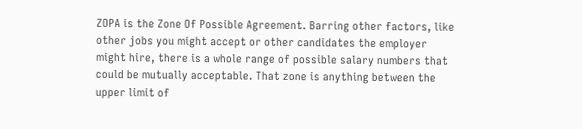ZOPA is the Zone Of Possible Agreement. Barring other factors, like other jobs you might accept or other candidates the employer might hire, there is a whole range of possible salary numbers that could be mutually acceptable. That zone is anything between the upper limit of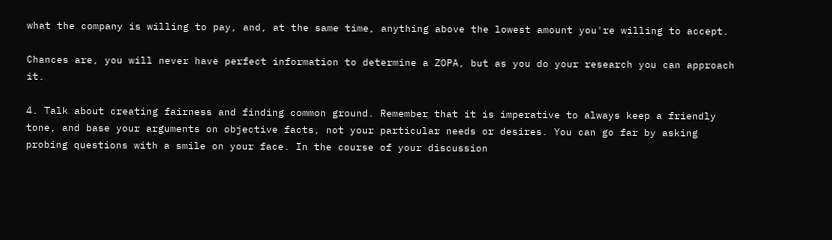what the company is willing to pay, and, at the same time, anything above the lowest amount you're willing to accept.

Chances are, you will never have perfect information to determine a ZOPA, but as you do your research you can approach it.

4. Talk about creating fairness and finding common ground. Remember that it is imperative to always keep a friendly tone, and base your arguments on objective facts, not your particular needs or desires. You can go far by asking probing questions with a smile on your face. In the course of your discussion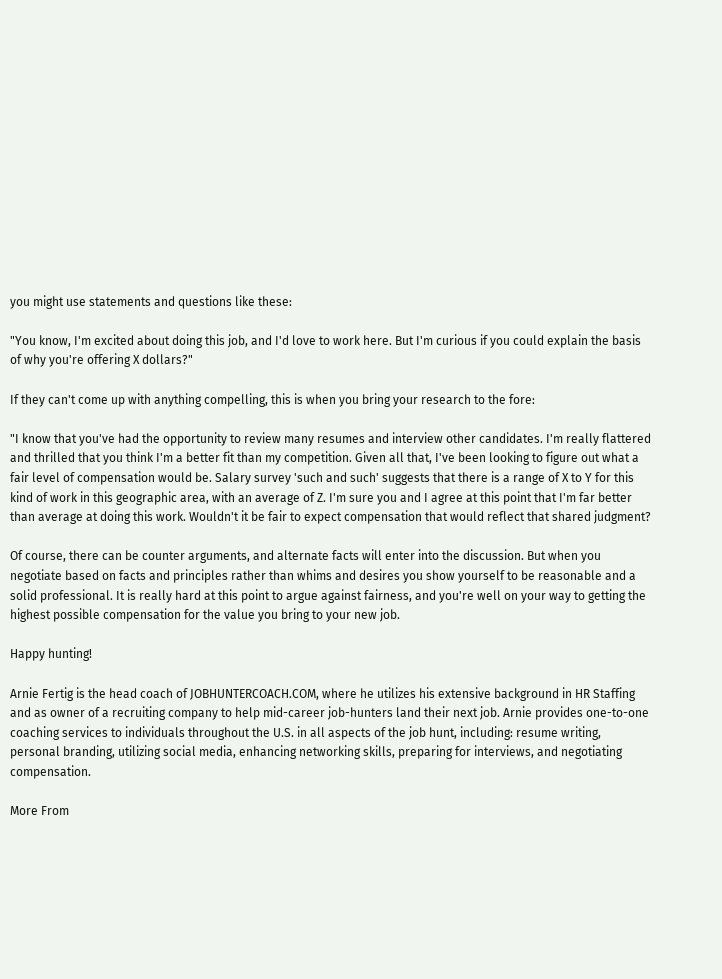you might use statements and questions like these:

"You know, I'm excited about doing this job, and I'd love to work here. But I'm curious if you could explain the basis of why you're offering X dollars?"

If they can't come up with anything compelling, this is when you bring your research to the fore:

"I know that you've had the opportunity to review many resumes and interview other candidates. I'm really flattered and thrilled that you think I'm a better fit than my competition. Given all that, I've been looking to figure out what a fair level of compensation would be. Salary survey 'such and such' suggests that there is a range of X to Y for this kind of work in this geographic area, with an average of Z. I'm sure you and I agree at this point that I'm far better than average at doing this work. Wouldn't it be fair to expect compensation that would reflect that shared judgment?

Of course, there can be counter arguments, and alternate facts will enter into the discussion. But when you negotiate based on facts and principles rather than whims and desires you show yourself to be reasonable and a solid professional. It is really hard at this point to argue against fairness, and you're well on your way to getting the highest possible compensation for the value you bring to your new job.

Happy hunting!

Arnie Fertig is the head coach of JOBHUNTERCOACH.COM, where he utilizes his extensive background in HR Staffing and as owner of a recruiting company to help mid-career job-hunters land their next job. Arnie provides one-to-one coaching services to individuals throughout the U.S. in all aspects of the job hunt, including: resume writing, personal branding, utilizing social media, enhancing networking skills, preparing for interviews, and negotiating compensation.

More From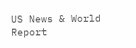US News & World Report